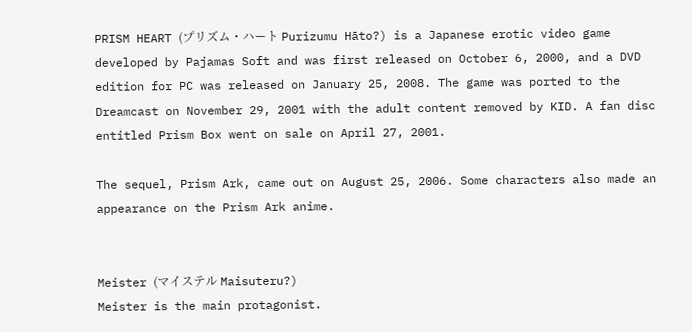PRISM HEART (プリズム・ハート Purizumu Hāto?) is a Japanese erotic video game developed by Pajamas Soft and was first released on October 6, 2000, and a DVD edition for PC was released on January 25, 2008. The game was ported to the Dreamcast on November 29, 2001 with the adult content removed by KID. A fan disc entitled Prism Box went on sale on April 27, 2001.

The sequel, Prism Ark, came out on August 25, 2006. Some characters also made an appearance on the Prism Ark anime.


Meister (マイステル Maisuteru?)
Meister is the main protagonist.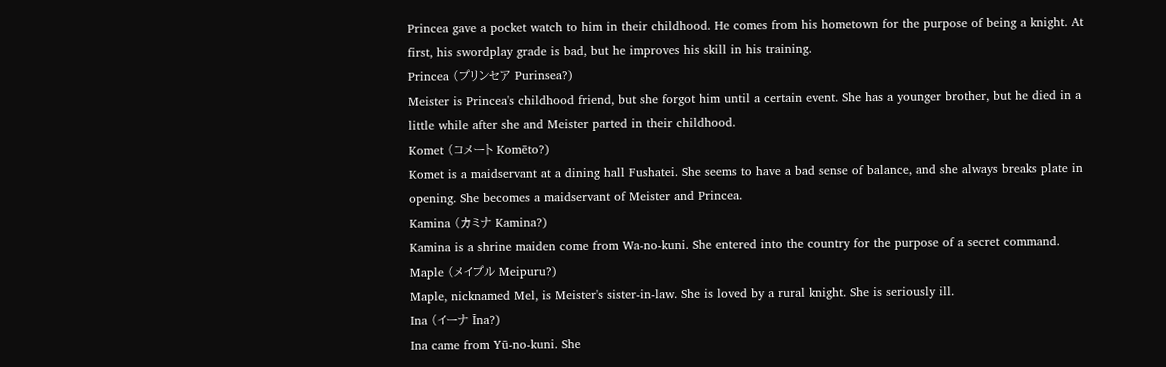Princea gave a pocket watch to him in their childhood. He comes from his hometown for the purpose of being a knight. At first, his swordplay grade is bad, but he improves his skill in his training.
Princea (プリンセア Purinsea?)
Meister is Princea's childhood friend, but she forgot him until a certain event. She has a younger brother, but he died in a little while after she and Meister parted in their childhood.
Komet (コメート Komēto?)
Komet is a maidservant at a dining hall Fushatei. She seems to have a bad sense of balance, and she always breaks plate in opening. She becomes a maidservant of Meister and Princea.
Kamina (カミナ Kamina?)
Kamina is a shrine maiden come from Wa-no-kuni. She entered into the country for the purpose of a secret command.
Maple (メイプル Meipuru?)
Maple, nicknamed Mel, is Meister's sister-in-law. She is loved by a rural knight. She is seriously ill.
Ina (イーナ Īna?)
Ina came from Yū-no-kuni. She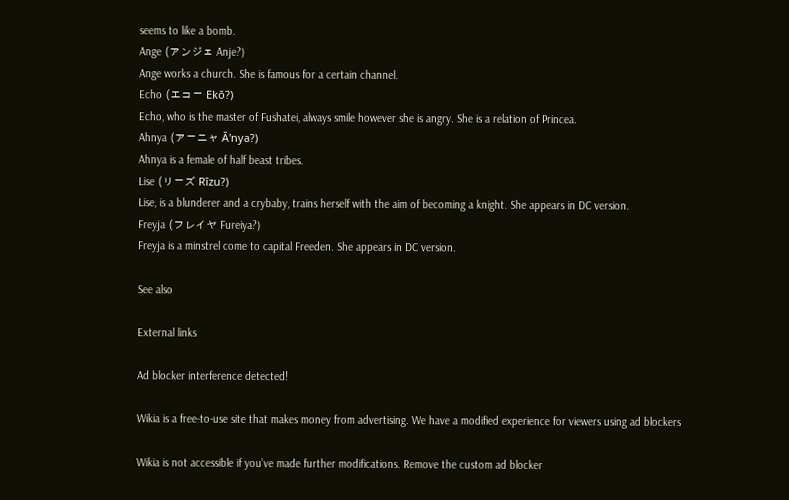seems to like a bomb.
Ange (アンジェ Anje?)
Ange works a church. She is famous for a certain channel.
Echo (エコー Ekō?)
Echo, who is the master of Fushatei, always smile however she is angry. She is a relation of Princea.
Ahnya (アーニャ Ā'nya?)
Ahnya is a female of half beast tribes.
Lise (リーズ Rīzu?)
Lise, is a blunderer and a crybaby, trains herself with the aim of becoming a knight. She appears in DC version.
Freyja (フレイヤ Fureiya?)
Freyja is a minstrel come to capital Freeden. She appears in DC version.

See also

External links

Ad blocker interference detected!

Wikia is a free-to-use site that makes money from advertising. We have a modified experience for viewers using ad blockers

Wikia is not accessible if you’ve made further modifications. Remove the custom ad blocker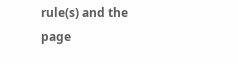rule(s) and the page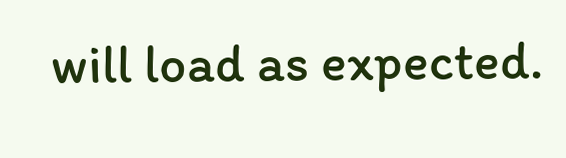will load as expected.